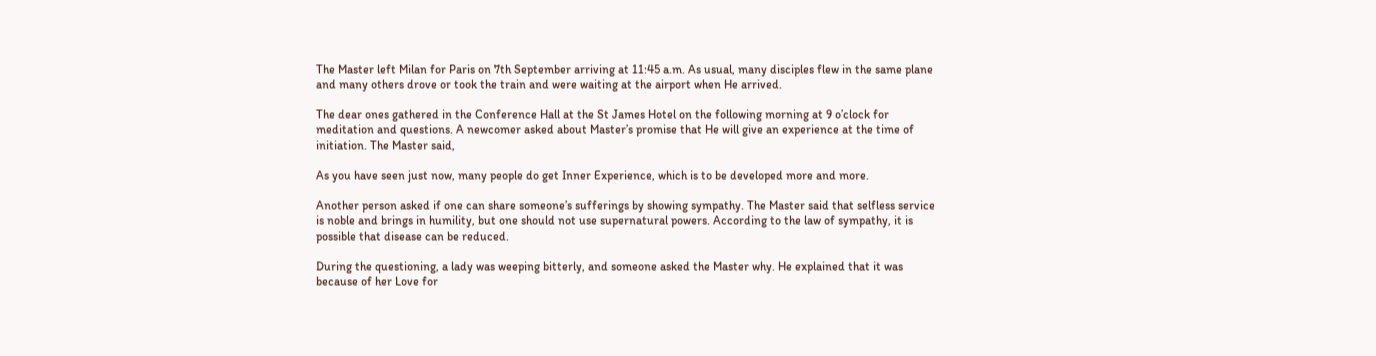The Master left Milan for Paris on 7th September arriving at 11:45 a.m. As usual, many disciples flew in the same plane and many others drove or took the train and were waiting at the airport when He arrived.

The dear ones gathered in the Conference Hall at the St James Hotel on the following morning at 9 o’clock for meditation and questions. A newcomer asked about Master’s promise that He will give an experience at the time of initiation. The Master said,

As you have seen just now, many people do get Inner Experience, which is to be developed more and more.

Another person asked if one can share someone’s sufferings by showing sympathy. The Master said that selfless service is noble and brings in humility, but one should not use supernatural powers. According to the law of sympathy, it is possible that disease can be reduced.

During the questioning, a lady was weeping bitterly, and someone asked the Master why. He explained that it was because of her Love for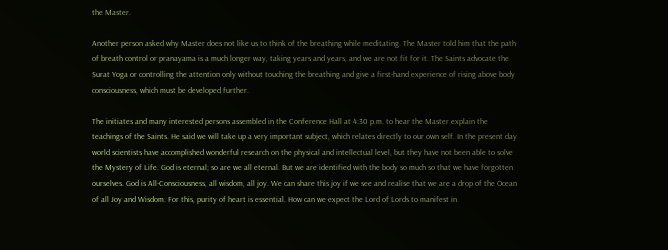the Master.

Another person asked why Master does not like us to think of the breathing while meditating. The Master told him that the path of breath control or pranayama is a much longer way, taking years and years, and we are not fit for it. The Saints advocate the Surat Yoga or controlling the attention only without touching the breathing and give a first-hand experience of rising above body consciousness, which must be developed further.

The initiates and many interested persons assembled in the Conference Hall at 4:30 p.m. to hear the Master explain the teachings of the Saints. He said we will take up a very important subject, which relates directly to our own self. In the present day world scientists have accomplished wonderful research on the physical and intellectual level, but they have not been able to solve the Mystery of Life. God is eternal; so are we all eternal. But we are identified with the body so much so that we have forgotten ourselves. God is All-Consciousness, all wisdom, all joy. We can share this joy if we see and realise that we are a drop of the Ocean of all Joy and Wisdom. For this, purity of heart is essential. How can we expect the Lord of Lords to manifest in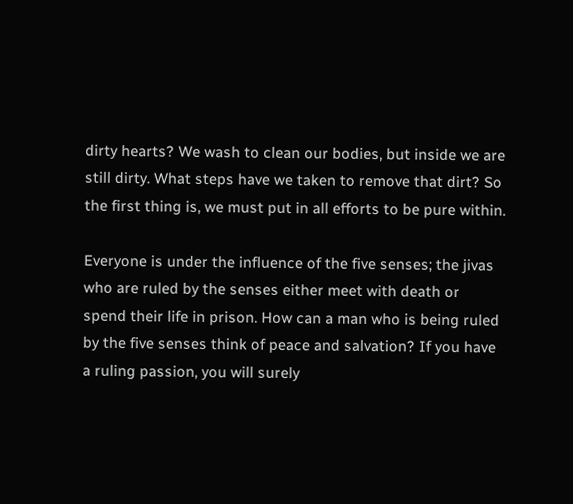dirty hearts? We wash to clean our bodies, but inside we are still dirty. What steps have we taken to remove that dirt? So the first thing is, we must put in all efforts to be pure within.

Everyone is under the influence of the five senses; the jivas who are ruled by the senses either meet with death or spend their life in prison. How can a man who is being ruled by the five senses think of peace and salvation? If you have a ruling passion, you will surely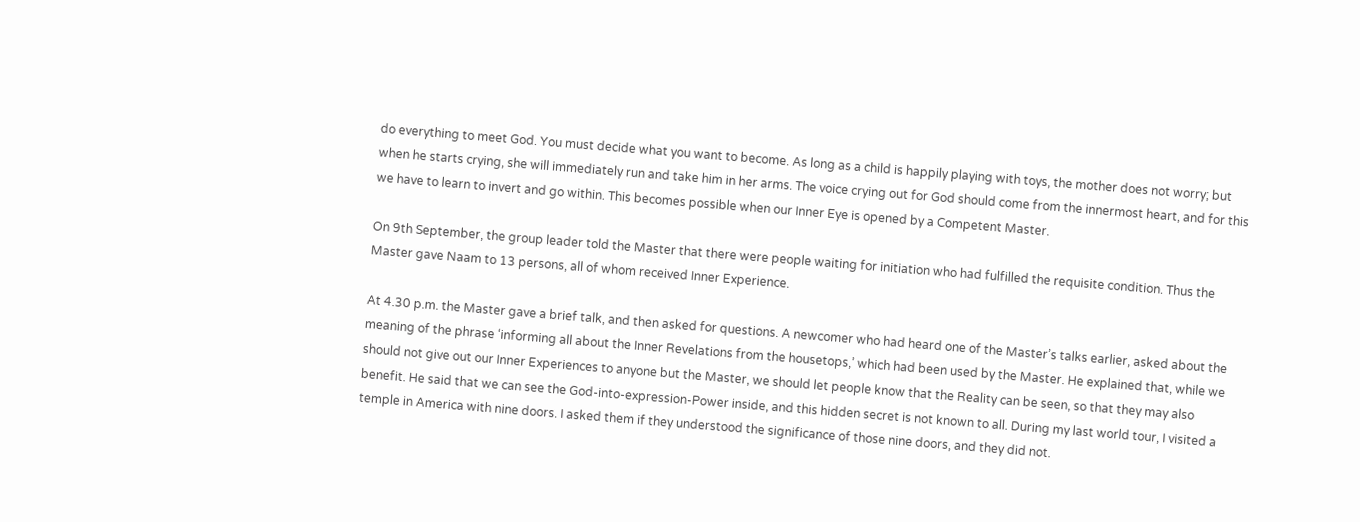do everything to meet God. You must decide what you want to become. As long as a child is happily playing with toys, the mother does not worry; but when he starts crying, she will immediately run and take him in her arms. The voice crying out for God should come from the innermost heart, and for this we have to learn to invert and go within. This becomes possible when our Inner Eye is opened by a Competent Master.

On 9th September, the group leader told the Master that there were people waiting for initiation who had fulfilled the requisite condition. Thus the Master gave Naam to 13 persons, all of whom received Inner Experience.

At 4.30 p.m. the Master gave a brief talk, and then asked for questions. A newcomer who had heard one of the Master’s talks earlier, asked about the meaning of the phrase ‘informing all about the Inner Revelations from the housetops,’ which had been used by the Master. He explained that, while we should not give out our Inner Experiences to anyone but the Master, we should let people know that the Reality can be seen, so that they may also benefit. He said that we can see the God-into-expression-Power inside, and this hidden secret is not known to all. During my last world tour, I visited a temple in America with nine doors. I asked them if they understood the significance of those nine doors, and they did not.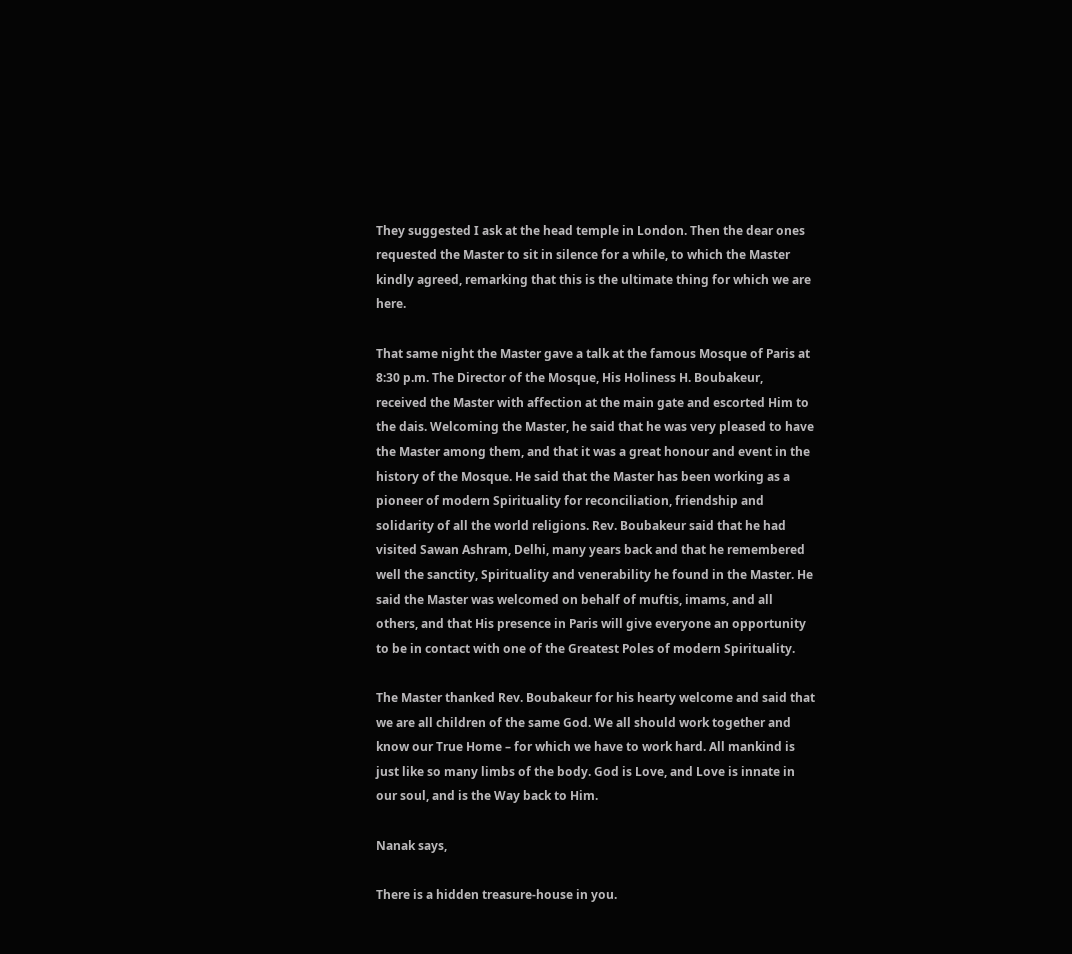They suggested I ask at the head temple in London. Then the dear ones requested the Master to sit in silence for a while, to which the Master kindly agreed, remarking that this is the ultimate thing for which we are here.

That same night the Master gave a talk at the famous Mosque of Paris at 8:30 p.m. The Director of the Mosque, His Holiness H. Boubakeur, received the Master with affection at the main gate and escorted Him to the dais. Welcoming the Master, he said that he was very pleased to have the Master among them, and that it was a great honour and event in the history of the Mosque. He said that the Master has been working as a pioneer of modern Spirituality for reconciliation, friendship and solidarity of all the world religions. Rev. Boubakeur said that he had visited Sawan Ashram, Delhi, many years back and that he remembered well the sanctity, Spirituality and venerability he found in the Master. He said the Master was welcomed on behalf of muftis, imams, and all others, and that His presence in Paris will give everyone an opportunity to be in contact with one of the Greatest Poles of modern Spirituality.

The Master thanked Rev. Boubakeur for his hearty welcome and said that we are all children of the same God. We all should work together and know our True Home – for which we have to work hard. All mankind is just like so many limbs of the body. God is Love, and Love is innate in our soul, and is the Way back to Him.

Nanak says,

There is a hidden treasure-house in you.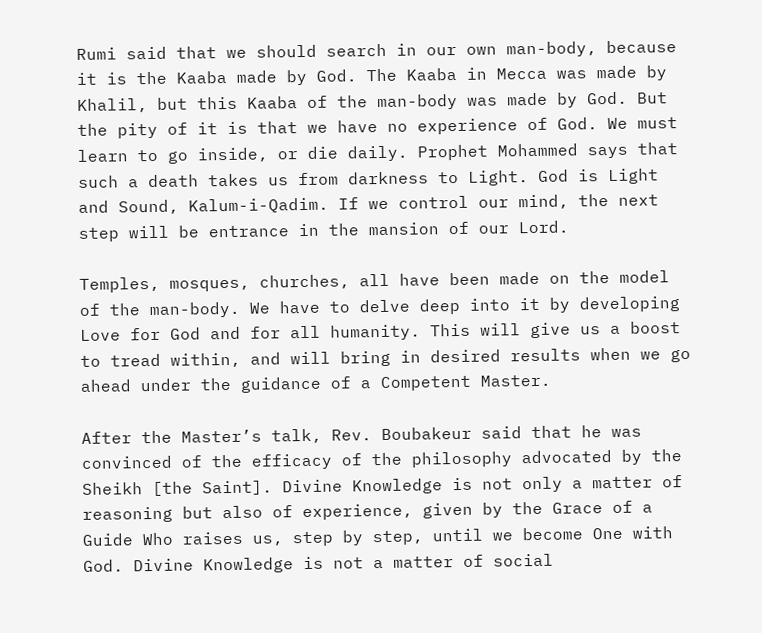Rumi said that we should search in our own man-body, because it is the Kaaba made by God. The Kaaba in Mecca was made by Khalil, but this Kaaba of the man-body was made by God. But the pity of it is that we have no experience of God. We must learn to go inside, or die daily. Prophet Mohammed says that such a death takes us from darkness to Light. God is Light and Sound, Kalum-i-Qadim. If we control our mind, the next step will be entrance in the mansion of our Lord.

Temples, mosques, churches, all have been made on the model of the man-body. We have to delve deep into it by developing Love for God and for all humanity. This will give us a boost to tread within, and will bring in desired results when we go ahead under the guidance of a Competent Master.

After the Master’s talk, Rev. Boubakeur said that he was convinced of the efficacy of the philosophy advocated by the Sheikh [the Saint]. Divine Knowledge is not only a matter of reasoning but also of experience, given by the Grace of a Guide Who raises us, step by step, until we become One with God. Divine Knowledge is not a matter of social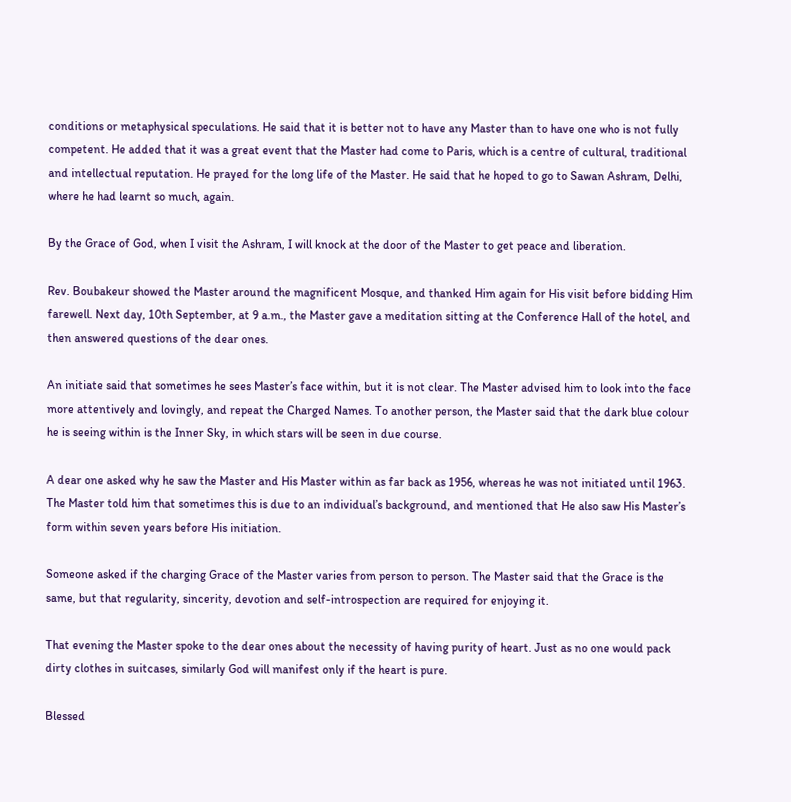conditions or metaphysical speculations. He said that it is better not to have any Master than to have one who is not fully competent. He added that it was a great event that the Master had come to Paris, which is a centre of cultural, traditional and intellectual reputation. He prayed for the long life of the Master. He said that he hoped to go to Sawan Ashram, Delhi, where he had learnt so much, again.

By the Grace of God, when I visit the Ashram, I will knock at the door of the Master to get peace and liberation.

Rev. Boubakeur showed the Master around the magnificent Mosque, and thanked Him again for His visit before bidding Him farewell. Next day, 10th September, at 9 a.m., the Master gave a meditation sitting at the Conference Hall of the hotel, and then answered questions of the dear ones.

An initiate said that sometimes he sees Master’s face within, but it is not clear. The Master advised him to look into the face more attentively and lovingly, and repeat the Charged Names. To another person, the Master said that the dark blue colour he is seeing within is the Inner Sky, in which stars will be seen in due course.

A dear one asked why he saw the Master and His Master within as far back as 1956, whereas he was not initiated until 1963. The Master told him that sometimes this is due to an individual’s background, and mentioned that He also saw His Master’s form within seven years before His initiation.

Someone asked if the charging Grace of the Master varies from person to person. The Master said that the Grace is the same, but that regularity, sincerity, devotion and self-introspection are required for enjoying it.

That evening the Master spoke to the dear ones about the necessity of having purity of heart. Just as no one would pack dirty clothes in suitcases, similarly God will manifest only if the heart is pure.

Blessed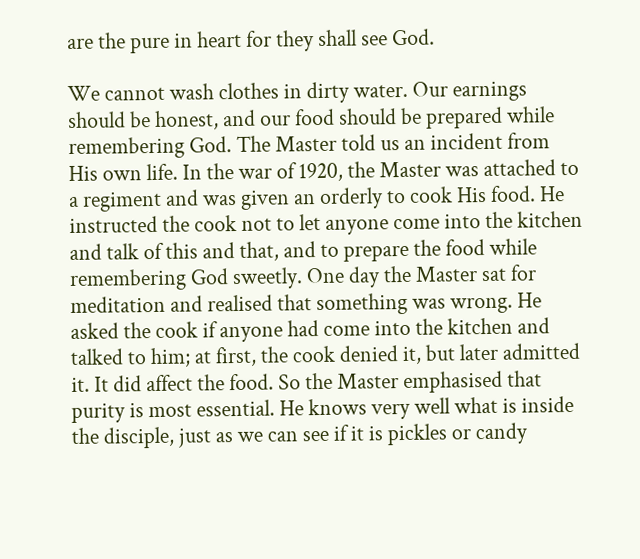are the pure in heart for they shall see God.

We cannot wash clothes in dirty water. Our earnings should be honest, and our food should be prepared while remembering God. The Master told us an incident from His own life. In the war of 1920, the Master was attached to a regiment and was given an orderly to cook His food. He instructed the cook not to let anyone come into the kitchen and talk of this and that, and to prepare the food while remembering God sweetly. One day the Master sat for meditation and realised that something was wrong. He asked the cook if anyone had come into the kitchen and talked to him; at first, the cook denied it, but later admitted it. It did affect the food. So the Master emphasised that purity is most essential. He knows very well what is inside the disciple, just as we can see if it is pickles or candy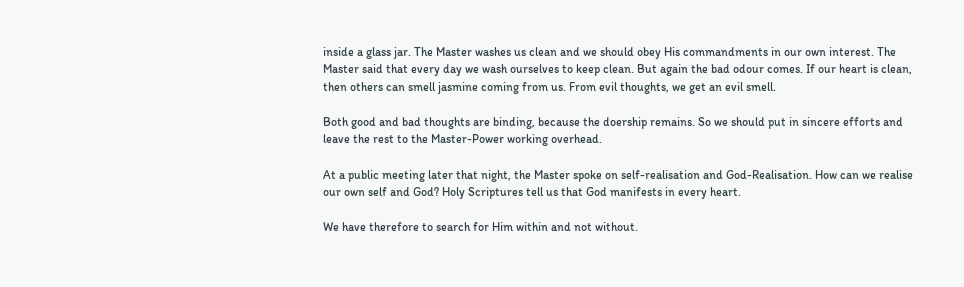inside a glass jar. The Master washes us clean and we should obey His commandments in our own interest. The Master said that every day we wash ourselves to keep clean. But again the bad odour comes. If our heart is clean, then others can smell jasmine coming from us. From evil thoughts, we get an evil smell.

Both good and bad thoughts are binding, because the doership remains. So we should put in sincere efforts and leave the rest to the Master-Power working overhead.

At a public meeting later that night, the Master spoke on self-realisation and God-Realisation. How can we realise our own self and God? Holy Scriptures tell us that God manifests in every heart.

We have therefore to search for Him within and not without.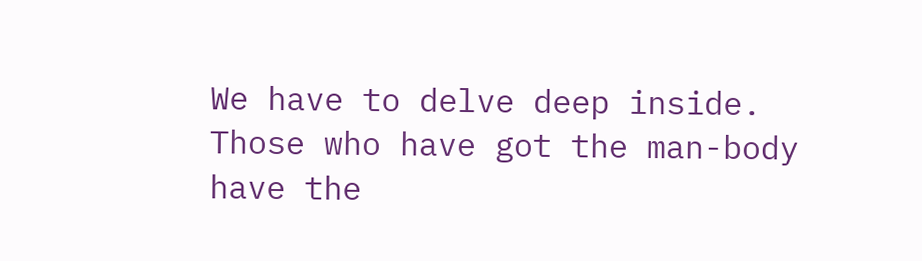We have to delve deep inside. Those who have got the man-body have the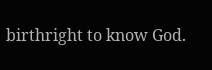birthright to know God.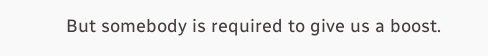But somebody is required to give us a boost.